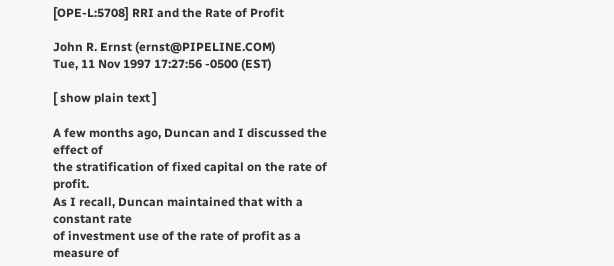[OPE-L:5708] RRI and the Rate of Profit

John R. Ernst (ernst@PIPELINE.COM)
Tue, 11 Nov 1997 17:27:56 -0500 (EST)

[ show plain text ]

A few months ago, Duncan and I discussed the effect of
the stratification of fixed capital on the rate of profit.
As I recall, Duncan maintained that with a constant rate
of investment use of the rate of profit as a measure of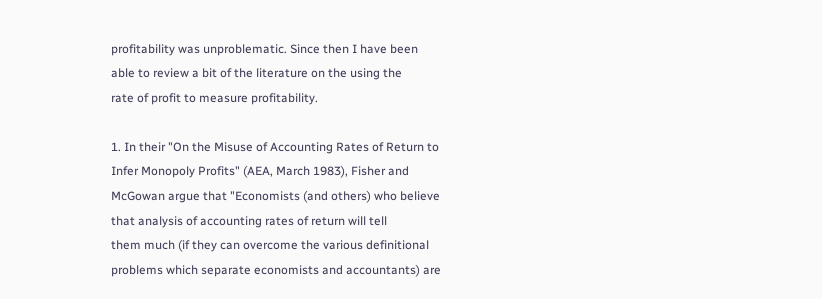profitability was unproblematic. Since then I have been
able to review a bit of the literature on the using the
rate of profit to measure profitability.

1. In their "On the Misuse of Accounting Rates of Return to
Infer Monopoly Profits" (AEA, March 1983), Fisher and
McGowan argue that "Economists (and others) who believe
that analysis of accounting rates of return will tell
them much (if they can overcome the various definitional
problems which separate economists and accountants) are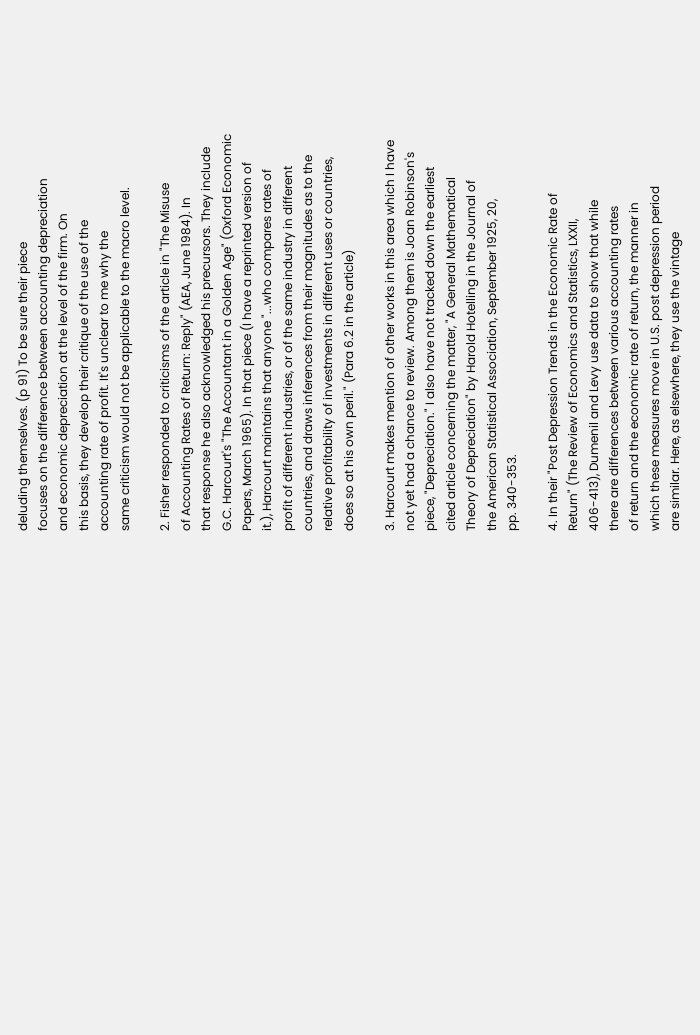deluding themselves. (p 91) To be sure their piece
focuses on the difference between accounting depreciation
and economic depreciation at the level of the firm. On
this basis, they develop their critique of the use of the
accounting rate of profit. It's unclear to me why the
same criticism would not be applicable to the macro level.

2. Fisher responded to criticisms of the article in "The Misuse
of Accounting Rates of Return: Reply" (AEA, June 1984). In
that response he also acknowledged his precursors. They include
G.C. Harcourt's "The Accountant in a Golden Age" (Oxford Economic
Papers, March 1965). In that piece (I have a reprinted version of
it.), Harcourt maintains that anyone "...who compares rates of
profit of different industries, or of the same industry in different
countries, and draws inferences from their magnitudes as to the
relative profitability of investments in different uses or countries,
does so at his own peril." (Para 6.2 in the article)

3. Harcourt makes mention of other works in this area which I have
not yet had a chance to review. Among them is Joan Robinson's
piece, "Depreciation." I also have not tracked down the earliest
cited article concerning the matter, "A General Mathematical
Theory of Depreciation" by Harold Hotelling in the Journal of
the American Statistical Association, September 1925, 20,
pp. 340-353.

4. In their "Post Depression Trends in the Economic Rate of
Return" (The Review of Economics and Statistics, LXXII,
406-413), Dumenil and Levy use data to show that while
there are differences between various accounting rates
of return and the economic rate of return, the manner in
which these measures move in U.S. post depression period
are similar. Here, as elsewhere, they use the vintage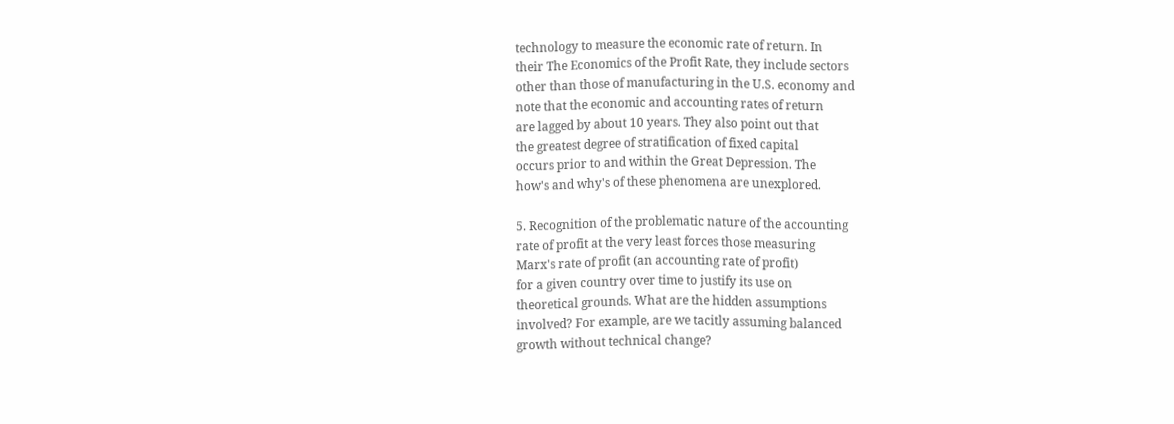technology to measure the economic rate of return. In
their The Economics of the Profit Rate, they include sectors
other than those of manufacturing in the U.S. economy and
note that the economic and accounting rates of return
are lagged by about 10 years. They also point out that
the greatest degree of stratification of fixed capital
occurs prior to and within the Great Depression. The
how's and why's of these phenomena are unexplored.

5. Recognition of the problematic nature of the accounting
rate of profit at the very least forces those measuring
Marx's rate of profit (an accounting rate of profit)
for a given country over time to justify its use on
theoretical grounds. What are the hidden assumptions
involved? For example, are we tacitly assuming balanced
growth without technical change?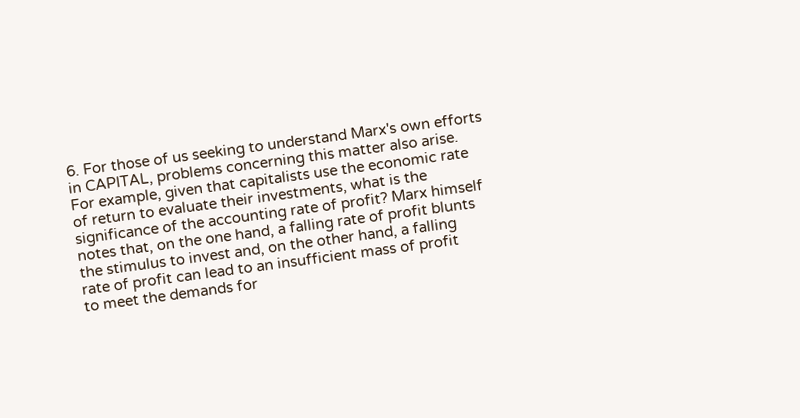6. For those of us seeking to understand Marx's own efforts
in CAPITAL, problems concerning this matter also arise.
For example, given that capitalists use the economic rate
of return to evaluate their investments, what is the
significance of the accounting rate of profit? Marx himself
notes that, on the one hand, a falling rate of profit blunts
the stimulus to invest and, on the other hand, a falling
rate of profit can lead to an insufficient mass of profit
to meet the demands for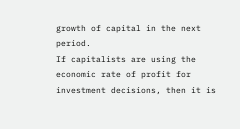growth of capital in the next period.
If capitalists are using the economic rate of profit for
investment decisions, then it is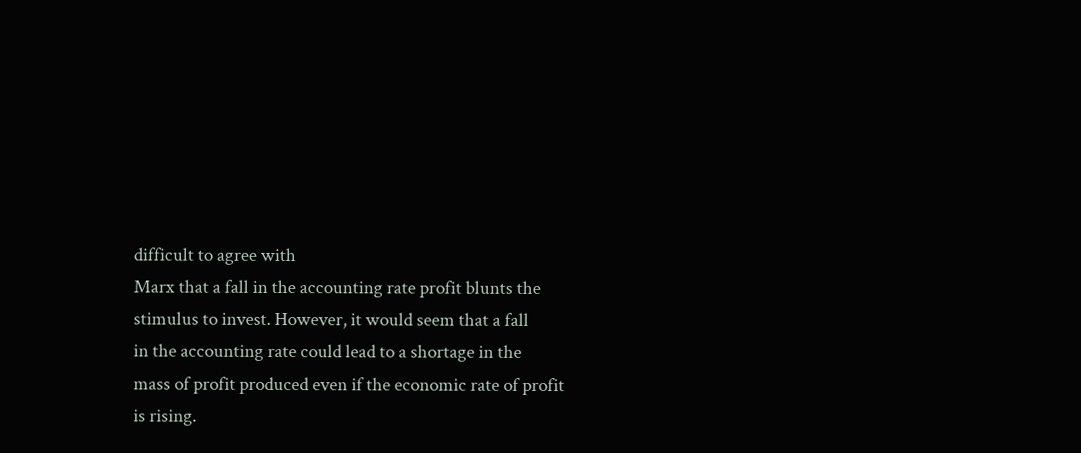difficult to agree with
Marx that a fall in the accounting rate profit blunts the
stimulus to invest. However, it would seem that a fall
in the accounting rate could lead to a shortage in the
mass of profit produced even if the economic rate of profit
is rising.